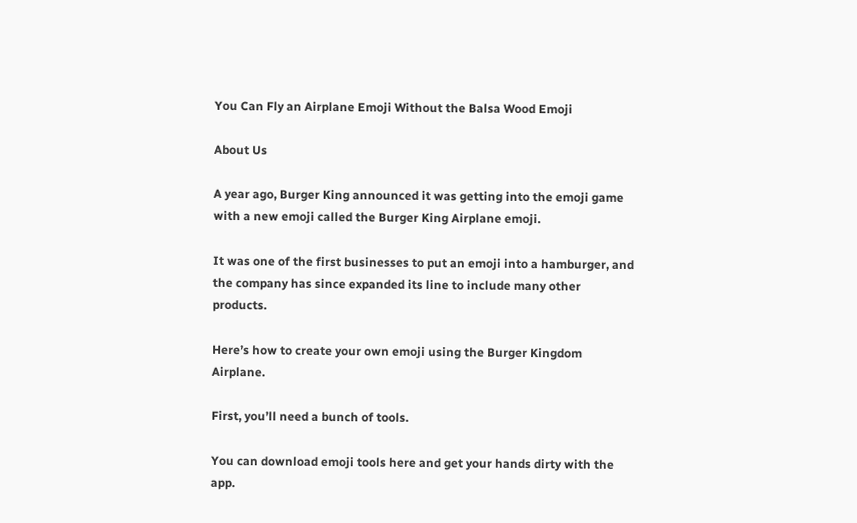You Can Fly an Airplane Emoji Without the Balsa Wood Emoji

About Us

A year ago, Burger King announced it was getting into the emoji game with a new emoji called the Burger King Airplane emoji.

It was one of the first businesses to put an emoji into a hamburger, and the company has since expanded its line to include many other products.

Here’s how to create your own emoji using the Burger Kingdom Airplane.

First, you’ll need a bunch of tools.

You can download emoji tools here and get your hands dirty with the app.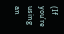(If you’re using an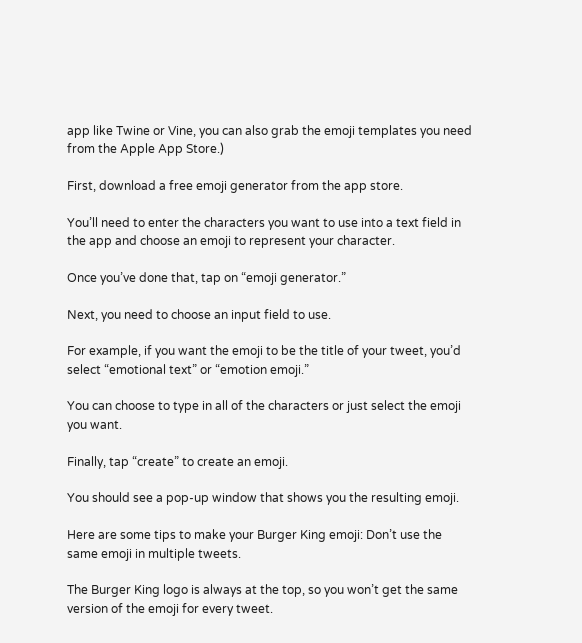app like Twine or Vine, you can also grab the emoji templates you need from the Apple App Store.)

First, download a free emoji generator from the app store.

You’ll need to enter the characters you want to use into a text field in the app and choose an emoji to represent your character.

Once you’ve done that, tap on “emoji generator.”

Next, you need to choose an input field to use.

For example, if you want the emoji to be the title of your tweet, you’d select “emotional text” or “emotion emoji.”

You can choose to type in all of the characters or just select the emoji you want.

Finally, tap “create” to create an emoji.

You should see a pop-up window that shows you the resulting emoji.

Here are some tips to make your Burger King emoji: Don’t use the same emoji in multiple tweets.

The Burger King logo is always at the top, so you won’t get the same version of the emoji for every tweet.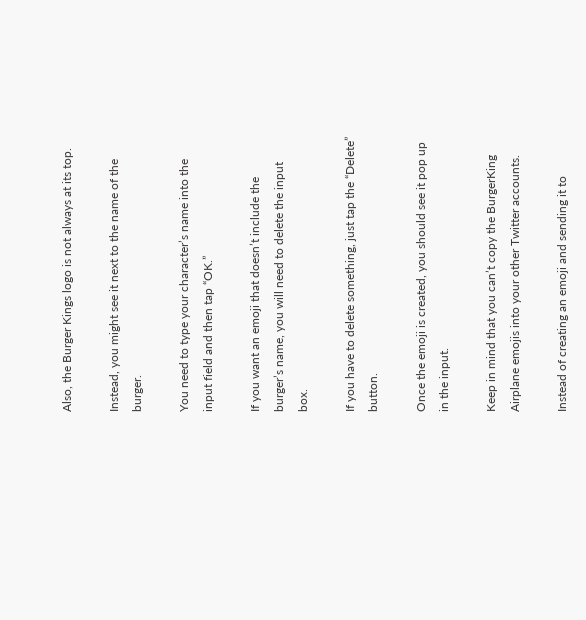Also, the Burger Kings logo is not always at its top.

Instead, you might see it next to the name of the burger.

You need to type your character’s name into the input field and then tap “OK.”

If you want an emoji that doesn’t include the burger’s name, you will need to delete the input box.

If you have to delete something, just tap the “Delete” button.

Once the emoji is created, you should see it pop up in the input.

Keep in mind that you can’t copy the BurgerKing Airplane emojis into your other Twitter accounts.

Instead of creating an emoji and sending it to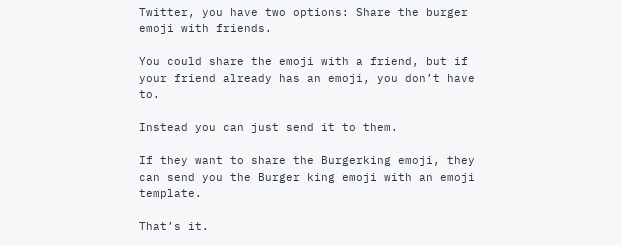Twitter, you have two options: Share the burger emoji with friends.

You could share the emoji with a friend, but if your friend already has an emoji, you don’t have to.

Instead you can just send it to them.

If they want to share the Burgerking emoji, they can send you the Burger king emoji with an emoji template.

That’s it.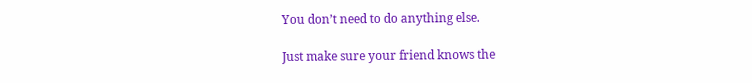You don’t need to do anything else.

Just make sure your friend knows the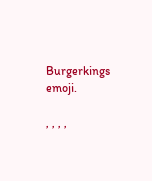Burgerkings emoji.

, , , ,